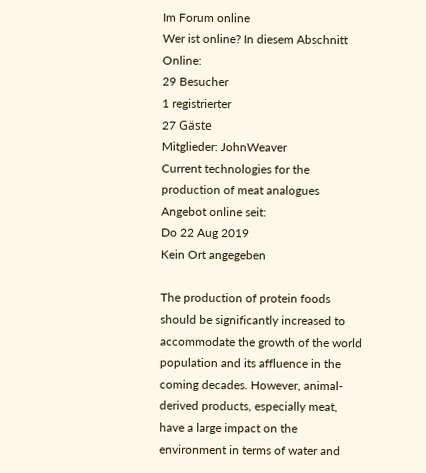Im Forum online
Wer ist online? In diesem Abschnitt Online:
29 Besucher
1 registrierter
27 Gäste
Mitglieder: JohnWeaver
Current technologies for the production of meat analogues
Angebot online seit:
Do 22 Aug 2019
Kein Ort angegeben

The production of protein foods should be significantly increased to accommodate the growth of the world population and its affluence in the coming decades. However, animal-derived products, especially meat, have a large impact on the environment in terms of water and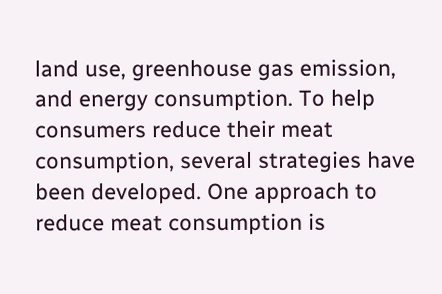land use, greenhouse gas emission, and energy consumption. To help consumers reduce their meat consumption, several strategies have been developed. One approach to reduce meat consumption is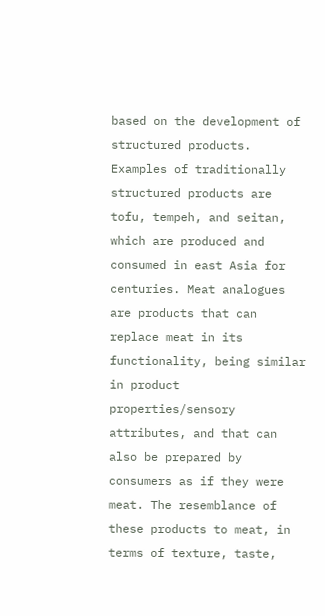based on the development of structured products. Examples of traditionally structured products are tofu, tempeh, and seitan, which are produced and consumed in east Asia for centuries. Meat analogues are products that can replace meat in its functionality, being similar in product properties/sensory attributes, and that can also be prepared by consumers as if they were meat. The resemblance of these products to meat, in terms of texture, taste,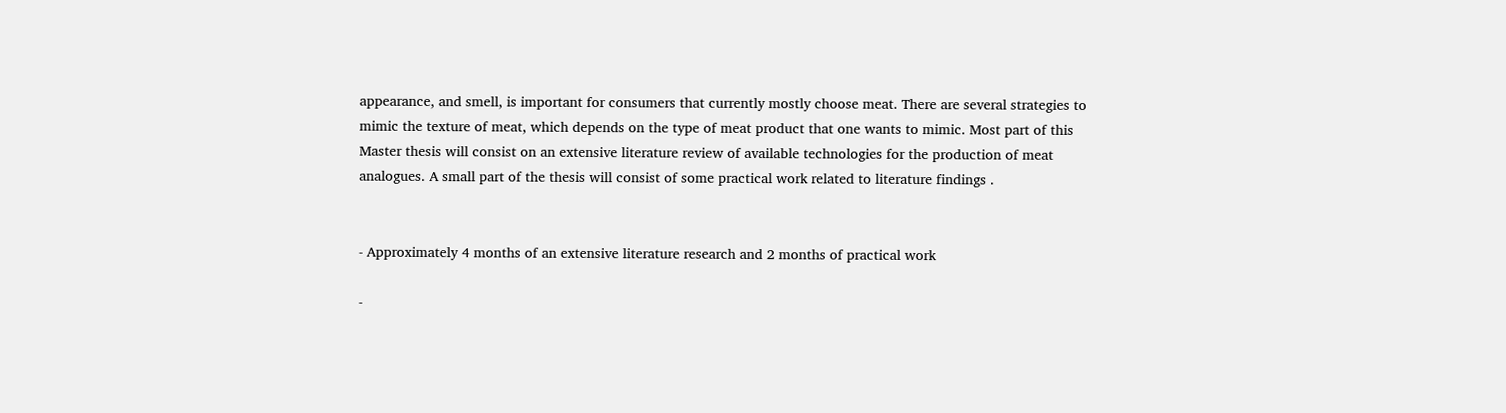appearance, and smell, is important for consumers that currently mostly choose meat. There are several strategies to mimic the texture of meat, which depends on the type of meat product that one wants to mimic. Most part of this Master thesis will consist on an extensive literature review of available technologies for the production of meat analogues. A small part of the thesis will consist of some practical work related to literature findings .


- Approximately 4 months of an extensive literature research and 2 months of practical work

-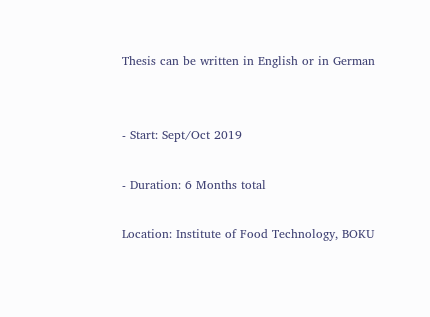Thesis can be written in English or in German


- Start: Sept/Oct 2019

- Duration: 6 Months total

Location: Institute of Food Technology, BOKU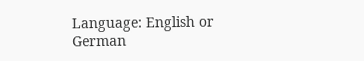Language: English or German